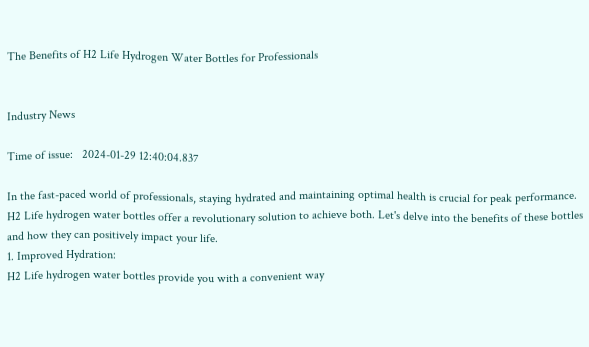The Benefits of H2 Life Hydrogen Water Bottles for Professionals


Industry News

Time of issue:   2024-01-29 12:40:04.837

In the fast-paced world of professionals, staying hydrated and maintaining optimal health is crucial for peak performance. H2 Life hydrogen water bottles offer a revolutionary solution to achieve both. Let's delve into the benefits of these bottles and how they can positively impact your life.
1. Improved Hydration:
H2 Life hydrogen water bottles provide you with a convenient way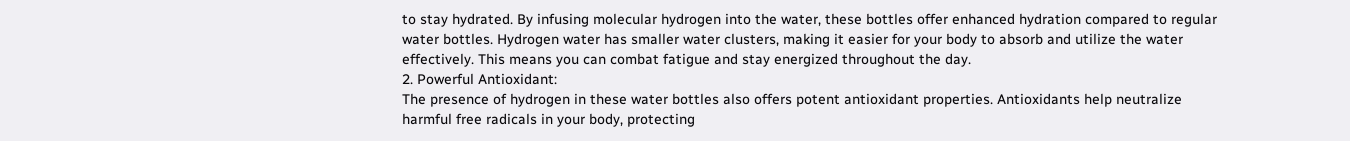to stay hydrated. By infusing molecular hydrogen into the water, these bottles offer enhanced hydration compared to regular water bottles. Hydrogen water has smaller water clusters, making it easier for your body to absorb and utilize the water effectively. This means you can combat fatigue and stay energized throughout the day.
2. Powerful Antioxidant:
The presence of hydrogen in these water bottles also offers potent antioxidant properties. Antioxidants help neutralize harmful free radicals in your body, protecting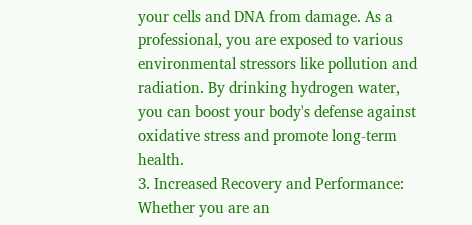your cells and DNA from damage. As a professional, you are exposed to various environmental stressors like pollution and radiation. By drinking hydrogen water, you can boost your body's defense against oxidative stress and promote long-term health.
3. Increased Recovery and Performance:
Whether you are an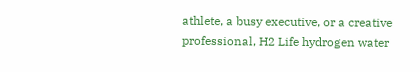athlete, a busy executive, or a creative professional, H2 Life hydrogen water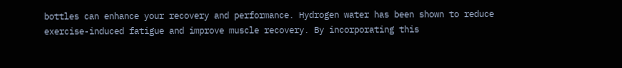bottles can enhance your recovery and performance. Hydrogen water has been shown to reduce exercise-induced fatigue and improve muscle recovery. By incorporating this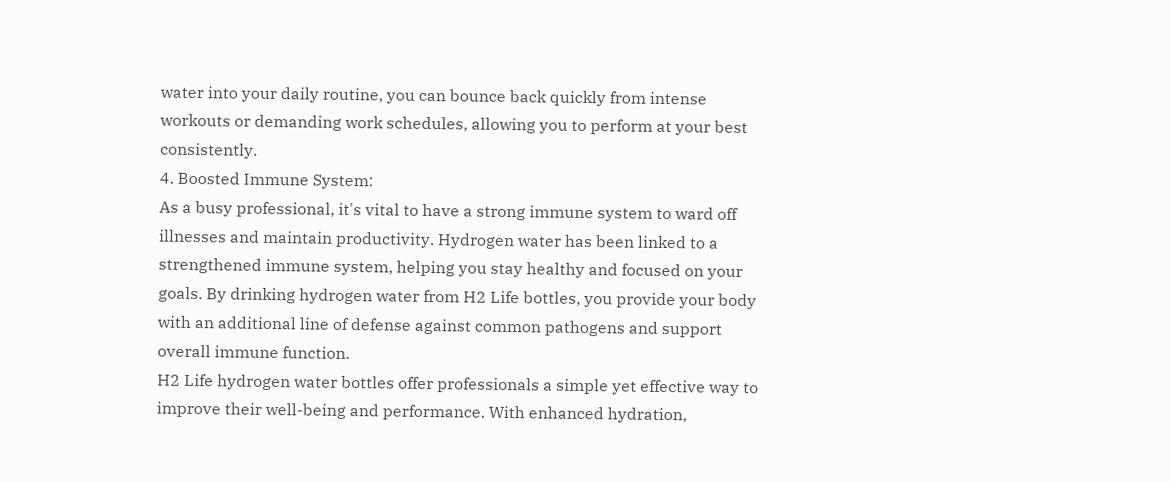water into your daily routine, you can bounce back quickly from intense workouts or demanding work schedules, allowing you to perform at your best consistently.
4. Boosted Immune System:
As a busy professional, it's vital to have a strong immune system to ward off illnesses and maintain productivity. Hydrogen water has been linked to a strengthened immune system, helping you stay healthy and focused on your goals. By drinking hydrogen water from H2 Life bottles, you provide your body with an additional line of defense against common pathogens and support overall immune function.
H2 Life hydrogen water bottles offer professionals a simple yet effective way to improve their well-being and performance. With enhanced hydration,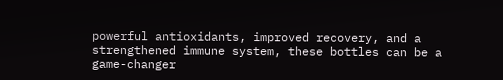powerful antioxidants, improved recovery, and a strengthened immune system, these bottles can be a game-changer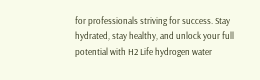for professionals striving for success. Stay hydrated, stay healthy, and unlock your full potential with H2 Life hydrogen water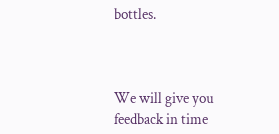bottles.



We will give you feedback in time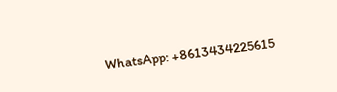WhatsApp: +8613434225615